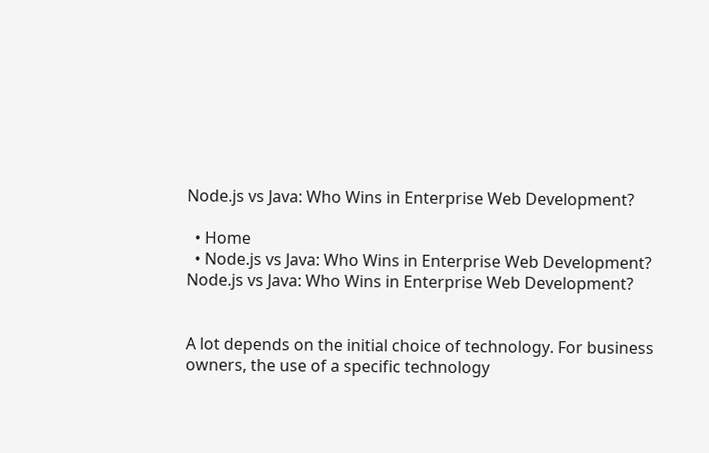Node.js vs Java: Who Wins in Enterprise Web Development?

  • Home
  • Node.js vs Java: Who Wins in Enterprise Web Development?
Node.js vs Java: Who Wins in Enterprise Web Development?


A lot depends on the initial choice of technology. For business owners, the use of a specific technology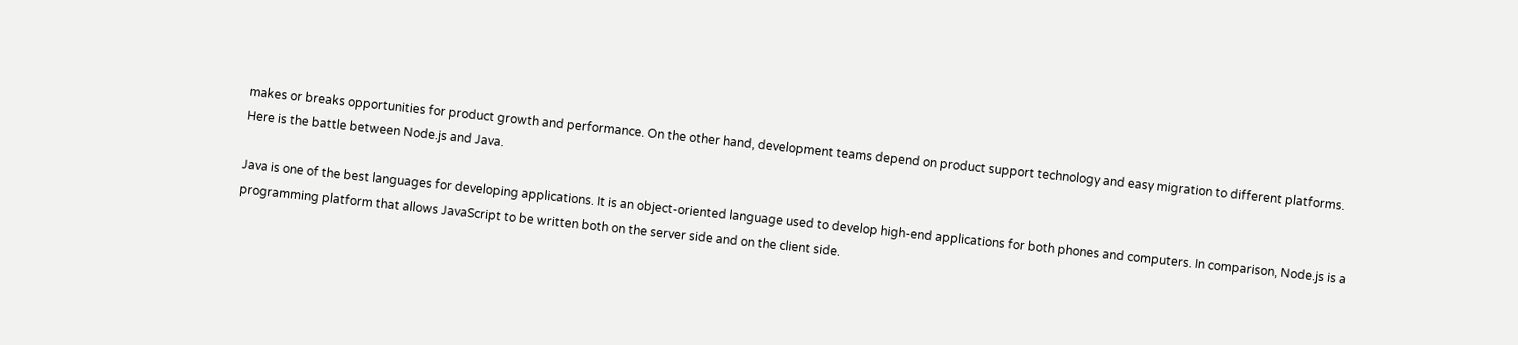makes or breaks opportunities for product growth and performance. On the other hand, development teams depend on product support technology and easy migration to different platforms. Here is the battle between Node.js and Java.

Java is one of the best languages for developing applications. It is an object-oriented language used to develop high-end applications for both phones and computers. In comparison, Node.js is a programming platform that allows JavaScript to be written both on the server side and on the client side.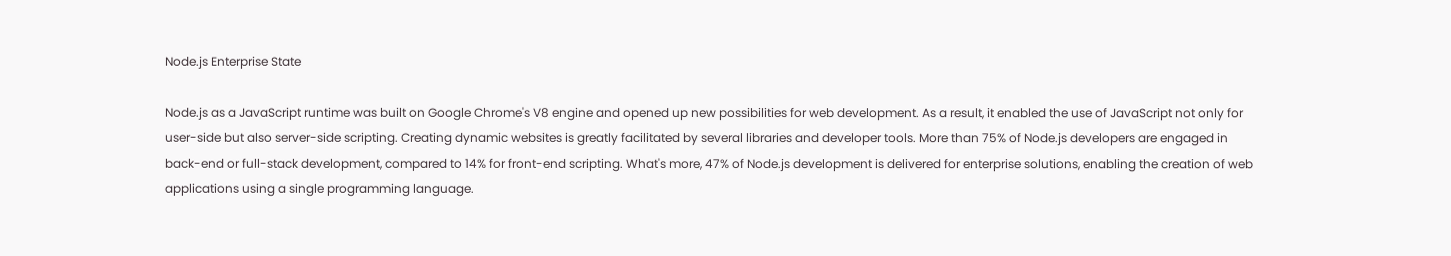Node.js Enterprise State

Node.js as a JavaScript runtime was built on Google Chrome's V8 engine and opened up new possibilities for web development. As a result, it enabled the use of JavaScript not only for user-side but also server-side scripting. Creating dynamic websites is greatly facilitated by several libraries and developer tools. More than 75% of Node.js developers are engaged in back-end or full-stack development, compared to 14% for front-end scripting. What's more, 47% of Node.js development is delivered for enterprise solutions, enabling the creation of web applications using a single programming language.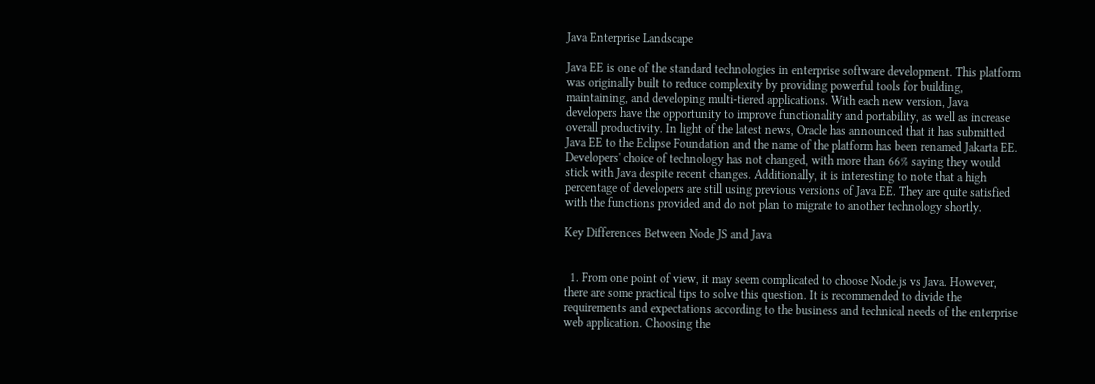Java Enterprise Landscape

Java EE is one of the standard technologies in enterprise software development. This platform was originally built to reduce complexity by providing powerful tools for building, maintaining, and developing multi-tiered applications. With each new version, Java developers have the opportunity to improve functionality and portability, as well as increase overall productivity. In light of the latest news, Oracle has announced that it has submitted Java EE to the Eclipse Foundation and the name of the platform has been renamed Jakarta EE. Developers' choice of technology has not changed, with more than 66% saying they would stick with Java despite recent changes. Additionally, it is interesting to note that a high percentage of developers are still using previous versions of Java EE. They are quite satisfied with the functions provided and do not plan to migrate to another technology shortly.

Key Differences Between Node JS and Java


  1. From one point of view, it may seem complicated to choose Node.js vs Java. However, there are some practical tips to solve this question. It is recommended to divide the requirements and expectations according to the business and technical needs of the enterprise web application. Choosing the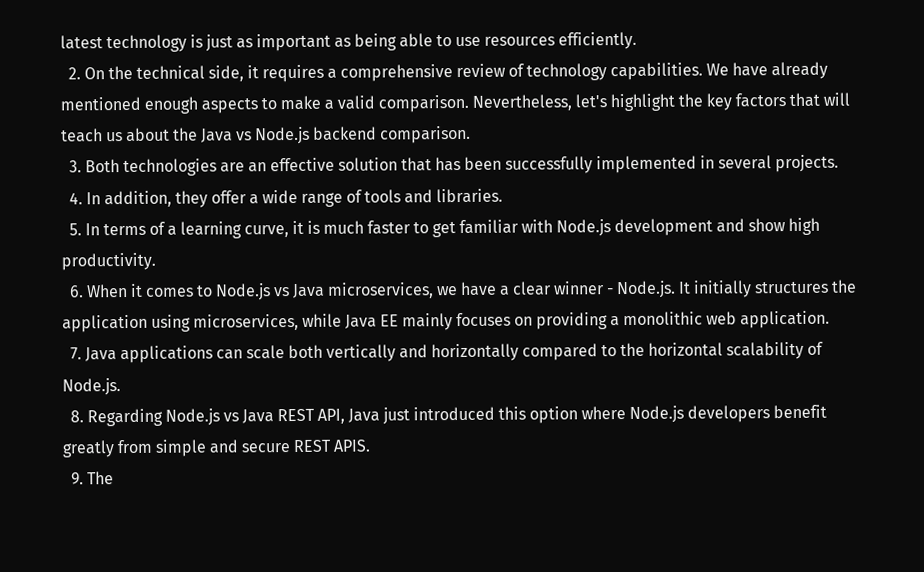latest technology is just as important as being able to use resources efficiently.
  2. On the technical side, it requires a comprehensive review of technology capabilities. We have already mentioned enough aspects to make a valid comparison. Nevertheless, let's highlight the key factors that will teach us about the Java vs Node.js backend comparison.
  3. Both technologies are an effective solution that has been successfully implemented in several projects.
  4. In addition, they offer a wide range of tools and libraries.
  5. In terms of a learning curve, it is much faster to get familiar with Node.js development and show high productivity.
  6. When it comes to Node.js vs Java microservices, we have a clear winner - Node.js. It initially structures the application using microservices, while Java EE mainly focuses on providing a monolithic web application.
  7. Java applications can scale both vertically and horizontally compared to the horizontal scalability of Node.js.
  8. Regarding Node.js vs Java REST API, Java just introduced this option where Node.js developers benefit greatly from simple and secure REST APIS.
  9. The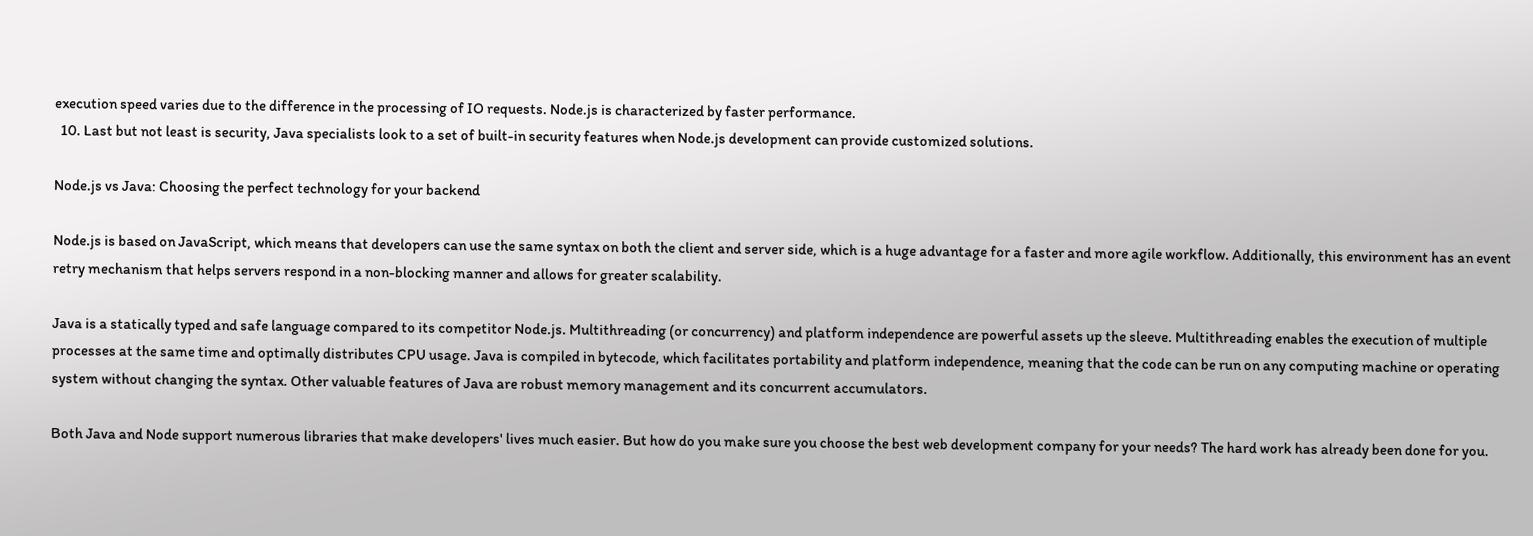execution speed varies due to the difference in the processing of IO requests. Node.js is characterized by faster performance.
  10. Last but not least is security, Java specialists look to a set of built-in security features when Node.js development can provide customized solutions.

Node.js vs Java: Choosing the perfect technology for your backend

Node.js is based on JavaScript, which means that developers can use the same syntax on both the client and server side, which is a huge advantage for a faster and more agile workflow. Additionally, this environment has an event retry mechanism that helps servers respond in a non-blocking manner and allows for greater scalability.

Java is a statically typed and safe language compared to its competitor Node.js. Multithreading (or concurrency) and platform independence are powerful assets up the sleeve. Multithreading enables the execution of multiple processes at the same time and optimally distributes CPU usage. Java is compiled in bytecode, which facilitates portability and platform independence, meaning that the code can be run on any computing machine or operating system without changing the syntax. Other valuable features of Java are robust memory management and its concurrent accumulators.

Both Java and Node support numerous libraries that make developers' lives much easier. But how do you make sure you choose the best web development company for your needs? The hard work has already been done for you.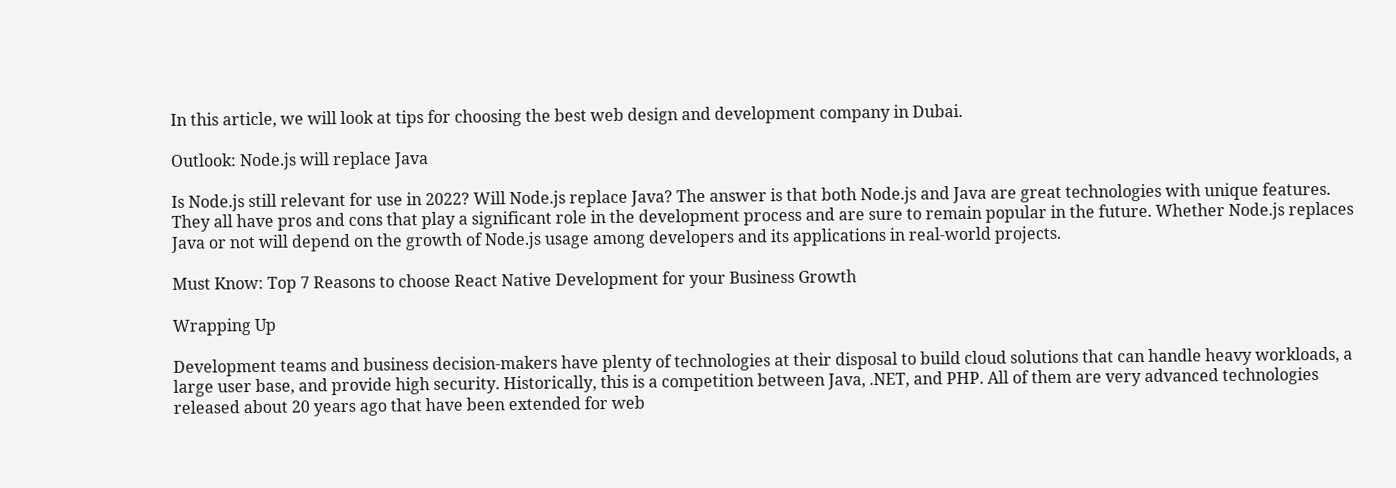In this article, we will look at tips for choosing the best web design and development company in Dubai.

Outlook: Node.js will replace Java

Is Node.js still relevant for use in 2022? Will Node.js replace Java? The answer is that both Node.js and Java are great technologies with unique features. They all have pros and cons that play a significant role in the development process and are sure to remain popular in the future. Whether Node.js replaces Java or not will depend on the growth of Node.js usage among developers and its applications in real-world projects.

Must Know: Top 7 Reasons to choose React Native Development for your Business Growth

Wrapping Up

Development teams and business decision-makers have plenty of technologies at their disposal to build cloud solutions that can handle heavy workloads, a large user base, and provide high security. Historically, this is a competition between Java, .NET, and PHP. All of them are very advanced technologies released about 20 years ago that have been extended for web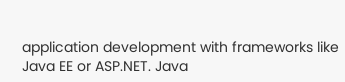application development with frameworks like Java EE or ASP.NET. Java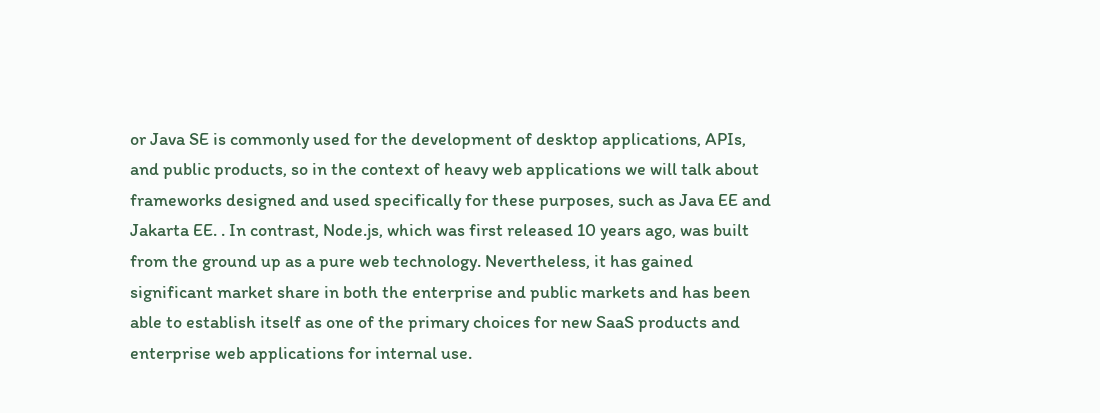or Java SE is commonly used for the development of desktop applications, APIs, and public products, so in the context of heavy web applications we will talk about frameworks designed and used specifically for these purposes, such as Java EE and Jakarta EE. . In contrast, Node.js, which was first released 10 years ago, was built from the ground up as a pure web technology. Nevertheless, it has gained significant market share in both the enterprise and public markets and has been able to establish itself as one of the primary choices for new SaaS products and enterprise web applications for internal use.